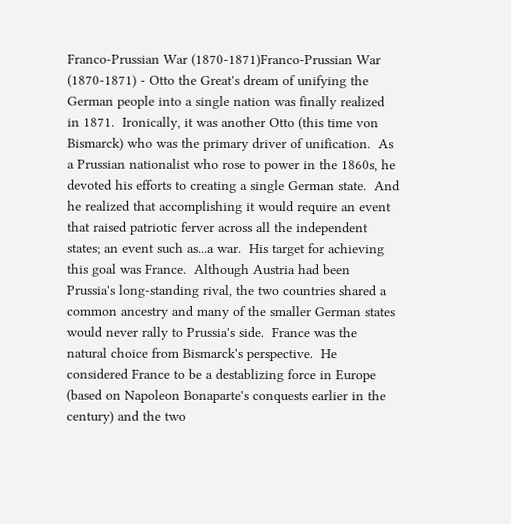Franco-Prussian War (1870-1871)Franco-Prussian War (1870-1871) - Otto the Great's dream of unifying the German people into a single nation was finally realized in 1871.  Ironically, it was another Otto (this time von Bismarck) who was the primary driver of unification.  As a Prussian nationalist who rose to power in the 1860s, he devoted his efforts to creating a single German state.  And he realized that accomplishing it would require an event that raised patriotic ferver across all the independent states; an event such as...a war.  His target for achieving this goal was France.  Although Austria had been Prussia's long-standing rival, the two countries shared a common ancestry and many of the smaller German states would never rally to Prussia's side.  France was the natural choice from Bismarck's perspective.  He considered France to be a destablizing force in Europe (based on Napoleon Bonaparte's conquests earlier in the century) and the two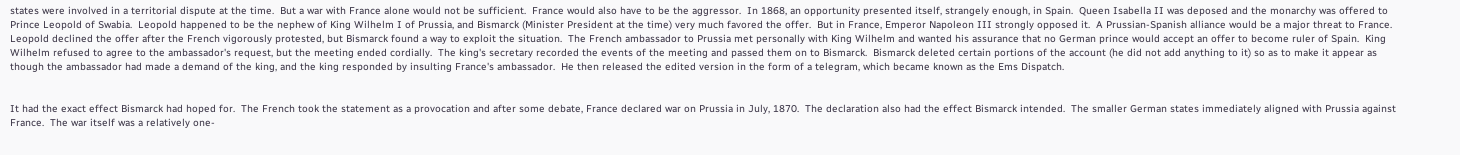states were involved in a territorial dispute at the time.  But a war with France alone would not be sufficient.  France would also have to be the aggressor.  In 1868, an opportunity presented itself, strangely enough, in Spain.  Queen Isabella II was deposed and the monarchy was offered to Prince Leopold of Swabia.  Leopold happened to be the nephew of King Wilhelm I of Prussia, and Bismarck (Minister President at the time) very much favored the offer.  But in France, Emperor Napoleon III strongly opposed it.  A Prussian-Spanish alliance would be a major threat to France.  Leopold declined the offer after the French vigorously protested, but Bismarck found a way to exploit the situation.  The French ambassador to Prussia met personally with King Wilhelm and wanted his assurance that no German prince would accept an offer to become ruler of Spain.  King Wilhelm refused to agree to the ambassador's request, but the meeting ended cordially.  The king's secretary recorded the events of the meeting and passed them on to Bismarck.  Bismarck deleted certain portions of the account (he did not add anything to it) so as to make it appear as though the ambassador had made a demand of the king, and the king responded by insulting France's ambassador.  He then released the edited version in the form of a telegram, which became known as the Ems Dispatch.


It had the exact effect Bismarck had hoped for.  The French took the statement as a provocation and after some debate, France declared war on Prussia in July, 1870.  The declaration also had the effect Bismarck intended.  The smaller German states immediately aligned with Prussia against France.  The war itself was a relatively one-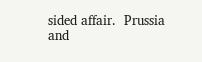sided affair.  Prussia and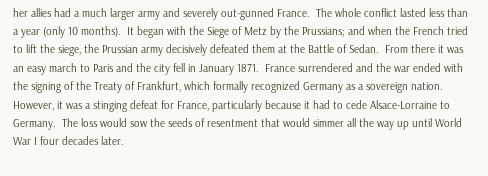her allies had a much larger army and severely out-gunned France.  The whole conflict lasted less than a year (only 10 months).  It began with the Siege of Metz by the Prussians; and when the French tried to lift the siege, the Prussian army decisively defeated them at the Battle of Sedan.  From there it was an easy march to Paris and the city fell in January 1871.  France surrendered and the war ended with the signing of the Treaty of Frankfurt, which formally recognized Germany as a sovereign nation.  However, it was a stinging defeat for France, particularly because it had to cede Alsace-Lorraine to Germany.  The loss would sow the seeds of resentment that would simmer all the way up until World War I four decades later.